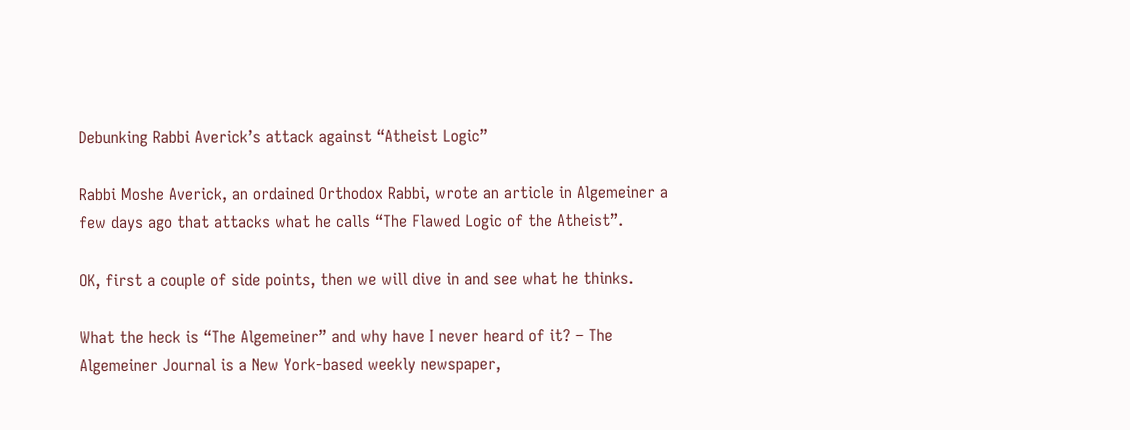Debunking Rabbi Averick’s attack against “Atheist Logic”

Rabbi Moshe Averick, an ordained Orthodox Rabbi, wrote an article in Algemeiner a few days ago that attacks what he calls “The Flawed Logic of the Atheist”.

OK, first a couple of side points, then we will dive in and see what he thinks.

What the heck is “The Algemeiner” and why have I never heard of it? – The Algemeiner Journal is a New York-based weekly newspaper,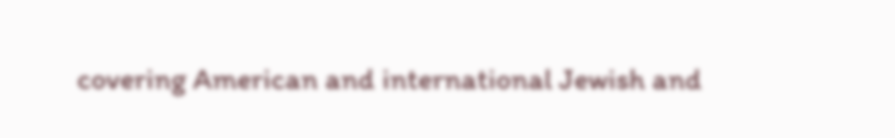covering American and international Jewish and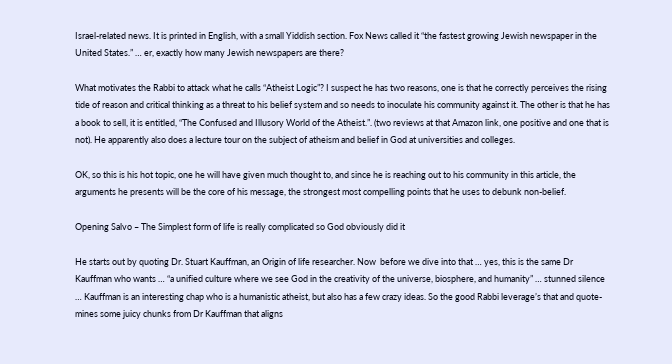Israel-related news. It is printed in English, with a small Yiddish section. Fox News called it “the fastest growing Jewish newspaper in the United States.” … er, exactly how many Jewish newspapers are there?

What motivates the Rabbi to attack what he calls “Atheist Logic”? I suspect he has two reasons, one is that he correctly perceives the rising tide of reason and critical thinking as a threat to his belief system and so needs to inoculate his community against it. The other is that he has a book to sell, it is entitled, “The Confused and Illusory World of the Atheist.”. (two reviews at that Amazon link, one positive and one that is not). He apparently also does a lecture tour on the subject of atheism and belief in God at universities and colleges.

OK, so this is his hot topic, one he will have given much thought to, and since he is reaching out to his community in this article, the arguments he presents will be the core of his message, the strongest most compelling points that he uses to debunk non-belief.

Opening Salvo – The Simplest form of life is really complicated so God obviously did it

He starts out by quoting Dr. Stuart Kauffman, an Origin of life researcher. Now  before we dive into that … yes, this is the same Dr Kauffman who wants … “a unified culture where we see God in the creativity of the universe, biosphere, and humanity” … stunned silence … Kauffman is an interesting chap who is a humanistic atheist, but also has a few crazy ideas. So the good Rabbi leverage’s that and quote-mines some juicy chunks from Dr Kauffman that aligns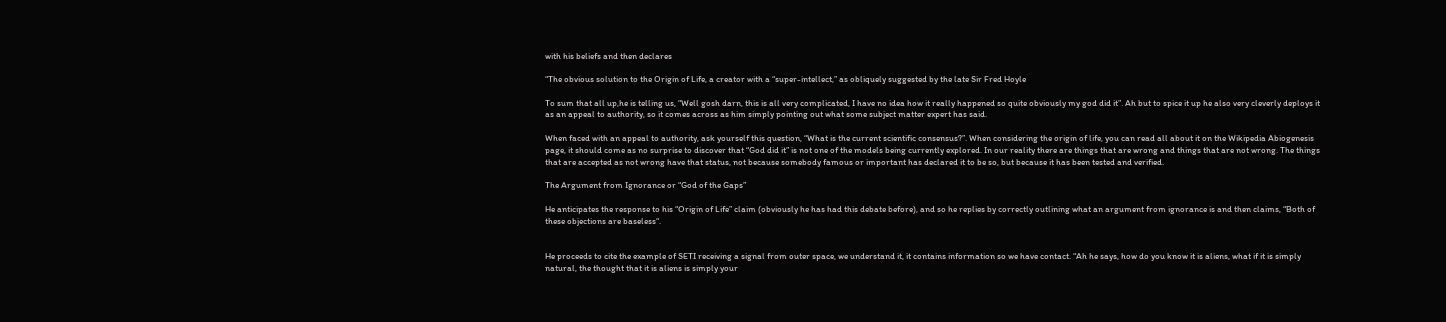with his beliefs and then declares

“The obvious solution to the Origin of Life, a creator with a “super-intellect,” as obliquely suggested by the late Sir Fred Hoyle

To sum that all up,he is telling us, “Well gosh darn, this is all very complicated, I have no idea how it really happened so quite obviously my god did it”. Ah but to spice it up he also very cleverly deploys it as an appeal to authority, so it comes across as him simply pointing out what some subject matter expert has said.

When faced with an appeal to authority, ask yourself this question, “What is the current scientific consensus?”. When considering the origin of life, you can read all about it on the Wikipedia Abiogenesis page, it should come as no surprise to discover that “God did it” is not one of the models being currently explored. In our reality there are things that are wrong and things that are not wrong. The things that are accepted as not wrong have that status, not because somebody famous or important has declared it to be so, but because it has been tested and verified.

The Argument from Ignorance or “God of the Gaps”

He anticipates the response to his “Origin of Life” claim (obviously he has had this debate before), and so he replies by correctly outlining what an argument from ignorance is and then claims, “Both of these objections are baseless“.


He proceeds to cite the example of SETI receiving a signal from outer space, we understand it, it contains information so we have contact. “Ah he says, how do you know it is aliens, what if it is simply natural, the thought that it is aliens is simply your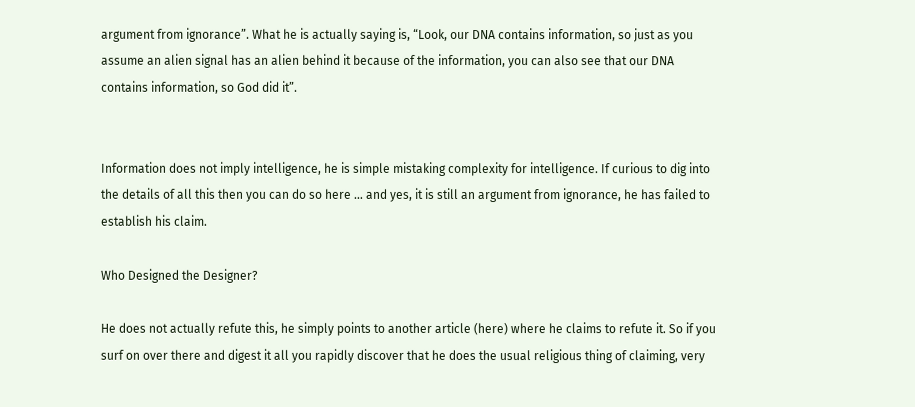argument from ignorance”. What he is actually saying is, “Look, our DNA contains information, so just as you assume an alien signal has an alien behind it because of the information, you can also see that our DNA contains information, so God did it”.


Information does not imply intelligence, he is simple mistaking complexity for intelligence. If curious to dig into the details of all this then you can do so here … and yes, it is still an argument from ignorance, he has failed to establish his claim.

Who Designed the Designer?

He does not actually refute this, he simply points to another article (here) where he claims to refute it. So if you surf on over there and digest it all you rapidly discover that he does the usual religious thing of claiming, very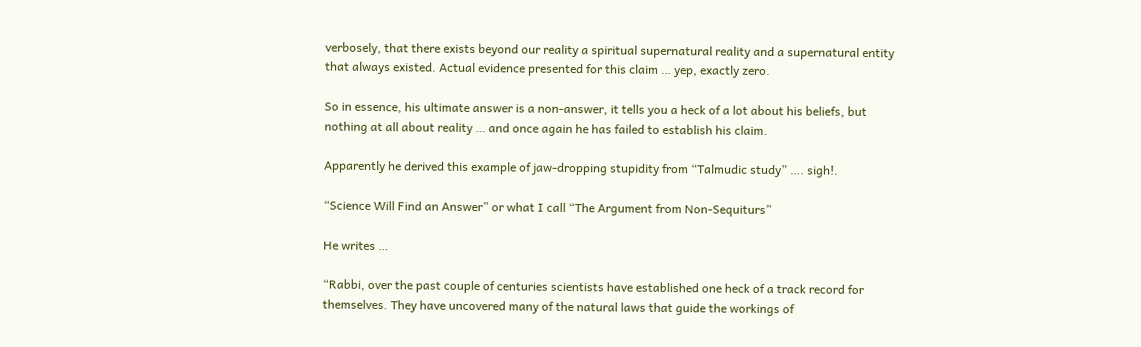verbosely, that there exists beyond our reality a spiritual supernatural reality and a supernatural entity that always existed. Actual evidence presented for this claim … yep, exactly zero.

So in essence, his ultimate answer is a non-answer, it tells you a heck of a lot about his beliefs, but nothing at all about reality … and once again he has failed to establish his claim.

Apparently he derived this example of jaw-dropping stupidity from “Talmudic study” …. sigh!.

“Science Will Find an Answer” or what I call “The Argument from Non-Sequiturs”

He writes …

“Rabbi, over the past couple of centuries scientists have established one heck of a track record for themselves. They have uncovered many of the natural laws that guide the workings of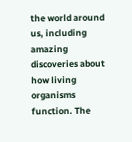the world around us, including amazing discoveries about how living organisms function. The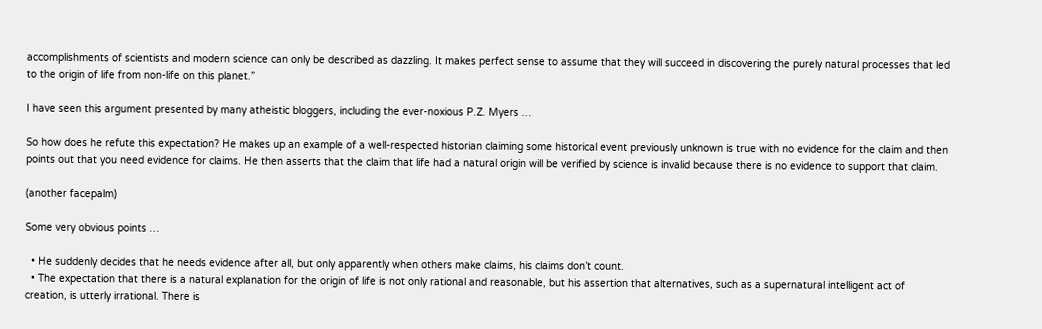accomplishments of scientists and modern science can only be described as dazzling. It makes perfect sense to assume that they will succeed in discovering the purely natural processes that led to the origin of life from non-life on this planet.”

I have seen this argument presented by many atheistic bloggers, including the ever-noxious P.Z. Myers …

So how does he refute this expectation? He makes up an example of a well-respected historian claiming some historical event previously unknown is true with no evidence for the claim and then points out that you need evidence for claims. He then asserts that the claim that life had a natural origin will be verified by science is invalid because there is no evidence to support that claim.

(another facepalm)

Some very obvious points …

  • He suddenly decides that he needs evidence after all, but only apparently when others make claims, his claims don’t count.
  • The expectation that there is a natural explanation for the origin of life is not only rational and reasonable, but his assertion that alternatives, such as a supernatural intelligent act of creation, is utterly irrational. There is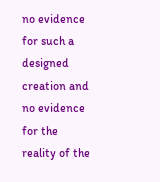no evidence for such a designed creation and no evidence for the reality of the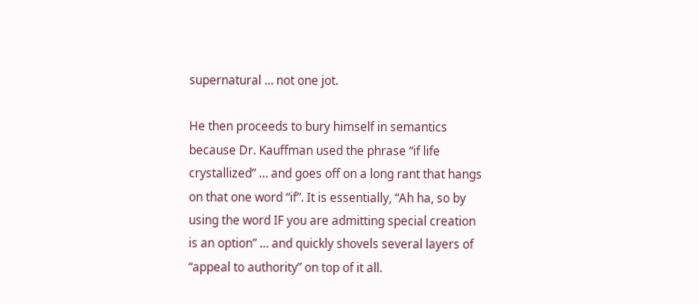supernatural … not one jot.

He then proceeds to bury himself in semantics because Dr. Kauffman used the phrase “if life crystallized” … and goes off on a long rant that hangs on that one word “if”. It is essentially, “Ah ha, so by using the word IF you are admitting special creation is an option” … and quickly shovels several layers of “appeal to authority” on top of it all.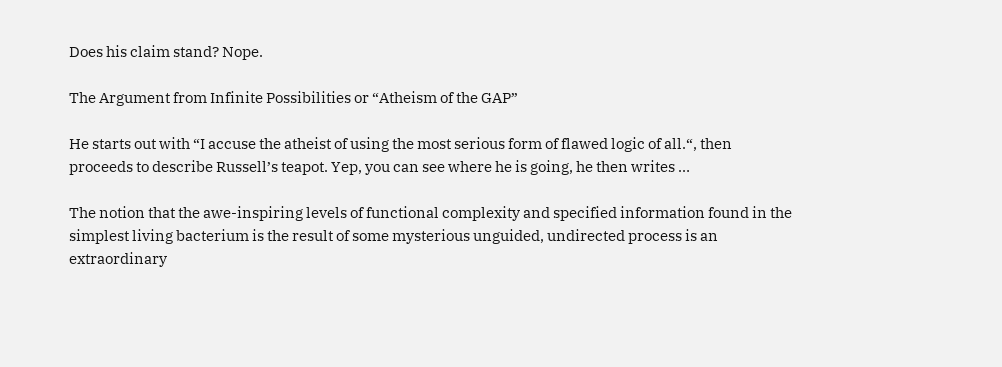Does his claim stand? Nope.

The Argument from Infinite Possibilities or “Atheism of the GAP”

He starts out with “I accuse the atheist of using the most serious form of flawed logic of all.“, then proceeds to describe Russell’s teapot. Yep, you can see where he is going, he then writes …

The notion that the awe-inspiring levels of functional complexity and specified information found in the simplest living bacterium is the result of some mysterious unguided, undirected process is an extraordinary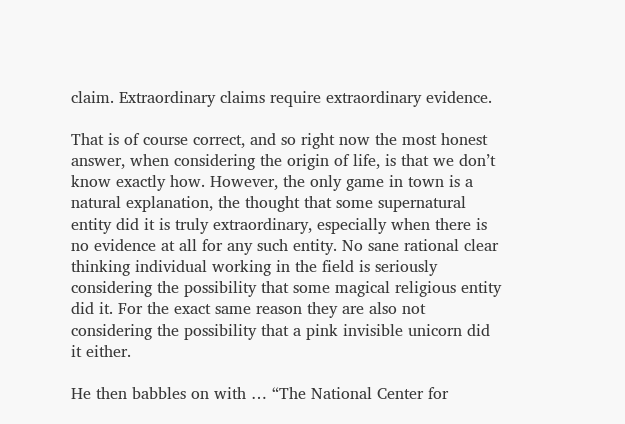claim. Extraordinary claims require extraordinary evidence.

That is of course correct, and so right now the most honest answer, when considering the origin of life, is that we don’t know exactly how. However, the only game in town is a natural explanation, the thought that some supernatural entity did it is truly extraordinary, especially when there is no evidence at all for any such entity. No sane rational clear thinking individual working in the field is seriously considering the possibility that some magical religious entity did it. For the exact same reason they are also not considering the possibility that a pink invisible unicorn did it either.

He then babbles on with … “The National Center for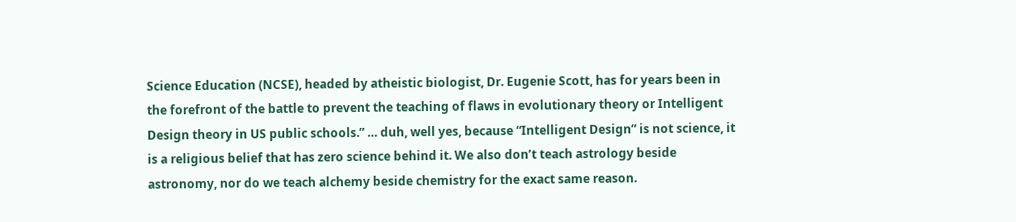Science Education (NCSE), headed by atheistic biologist, Dr. Eugenie Scott, has for years been in the forefront of the battle to prevent the teaching of flaws in evolutionary theory or Intelligent Design theory in US public schools.” … duh, well yes, because “Intelligent Design” is not science, it is a religious belief that has zero science behind it. We also don’t teach astrology beside astronomy, nor do we teach alchemy beside chemistry for the exact same reason.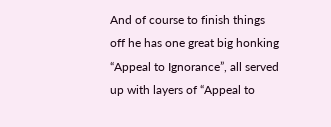And of course to finish things off he has one great big honking “Appeal to Ignorance”, all served up with layers of “Appeal to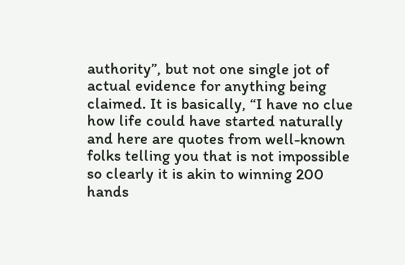authority”, but not one single jot of actual evidence for anything being claimed. It is basically, “I have no clue how life could have started naturally and here are quotes from well-known folks telling you that is not impossible so clearly it is akin to winning 200 hands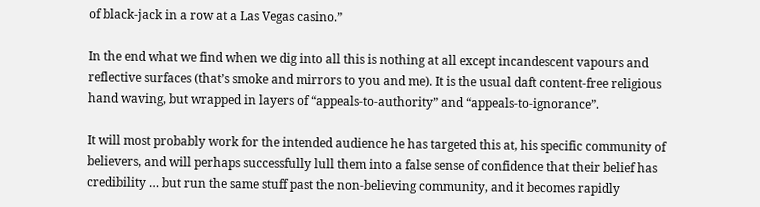of black-jack in a row at a Las Vegas casino.”

In the end what we find when we dig into all this is nothing at all except incandescent vapours and reflective surfaces (that’s smoke and mirrors to you and me). It is the usual daft content-free religious hand waving, but wrapped in layers of “appeals-to-authority” and “appeals-to-ignorance”.

It will most probably work for the intended audience he has targeted this at, his specific community of believers, and will perhaps successfully lull them into a false sense of confidence that their belief has credibility … but run the same stuff past the non-believing community, and it becomes rapidly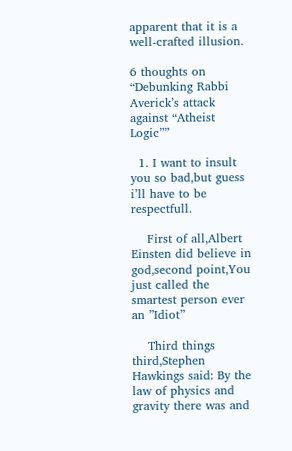apparent that it is a well-crafted illusion.

6 thoughts on “Debunking Rabbi Averick’s attack against “Atheist Logic””

  1. I want to insult you so bad,but guess i’ll have to be respectfull.

    First of all,Albert Einsten did believe in god,second point,You just called the smartest person ever an ”Idiot”

    Third things third,Stephen Hawkings said: By the law of physics and gravity there was and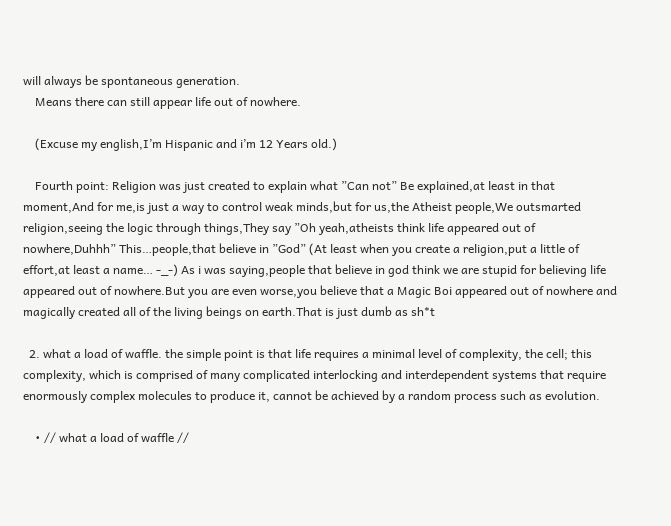will always be spontaneous generation.
    Means there can still appear life out of nowhere.

    (Excuse my english,I’m Hispanic and i’m 12 Years old.)

    Fourth point: Religion was just created to explain what ”Can not” Be explained,at least in that moment,And for me,is just a way to control weak minds,but for us,the Atheist people,We outsmarted religion,seeing the logic through things,They say ”Oh yeah,atheists think life appeared out of nowhere,Duhhh” This…people,that believe in ”God” (At least when you create a religion,put a little of effort,at least a name… -_-) As i was saying,people that believe in god think we are stupid for believing life appeared out of nowhere.But you are even worse,you believe that a Magic Boi appeared out of nowhere and magically created all of the living beings on earth.That is just dumb as sh*t

  2. what a load of waffle. the simple point is that life requires a minimal level of complexity, the cell; this complexity, which is comprised of many complicated interlocking and interdependent systems that require enormously complex molecules to produce it, cannot be achieved by a random process such as evolution.

    • // what a load of waffle //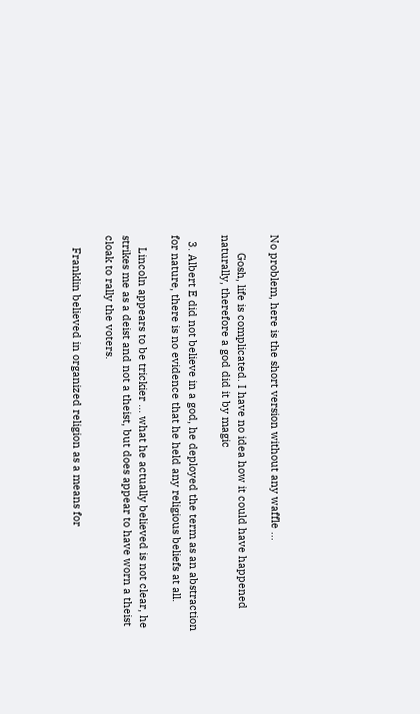No problem, here is the short version without any waffle …

      Gosh, life is complicated. I have no idea how it could have happened naturally, therefore a god did it by magic

  3. Albert E did not believe in a god, he deployed the term as an abstraction for nature, there is no evidence that he held any religious beliefs at all.

    Lincoln appears to be trickier … what he actually believed is not clear, he strikes me as a deist and not a theist, but does appear to have worn a theist cloak to rally the voters.

    Franklin believed in organized religion as a means for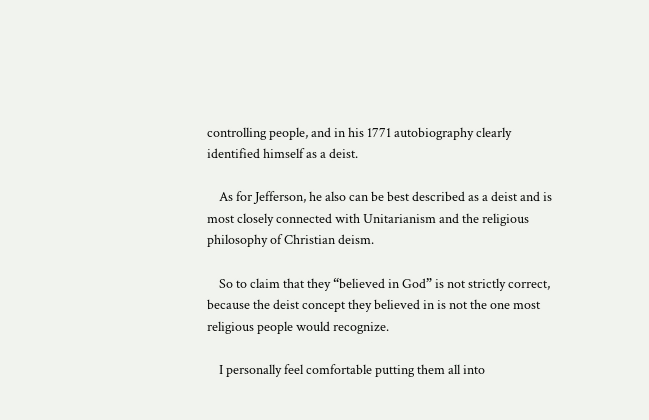controlling people, and in his 1771 autobiography clearly identified himself as a deist.

    As for Jefferson, he also can be best described as a deist and is most closely connected with Unitarianism and the religious philosophy of Christian deism.

    So to claim that they “believed in God” is not strictly correct, because the deist concept they believed in is not the one most religious people would recognize.

    I personally feel comfortable putting them all into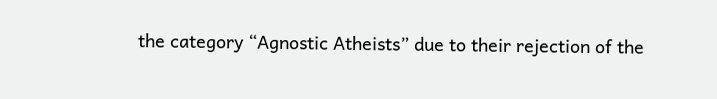the category “Agnostic Atheists” due to their rejection of the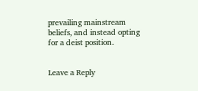prevailing mainstream beliefs, and instead opting for a deist position.


Leave a Reply